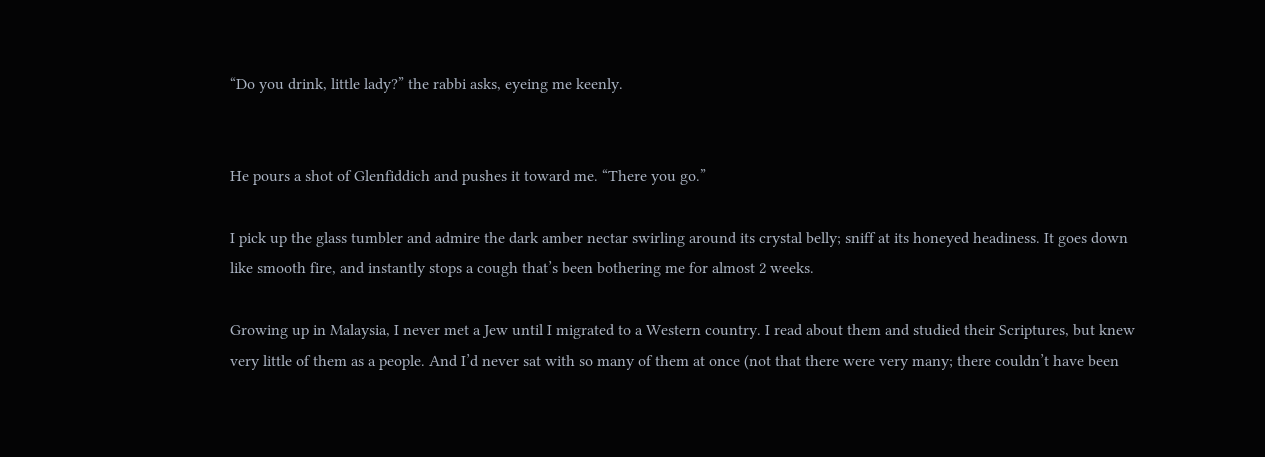“Do you drink, little lady?” the rabbi asks, eyeing me keenly.


He pours a shot of Glenfiddich and pushes it toward me. “There you go.”

I pick up the glass tumbler and admire the dark amber nectar swirling around its crystal belly; sniff at its honeyed headiness. It goes down like smooth fire, and instantly stops a cough that’s been bothering me for almost 2 weeks.

Growing up in Malaysia, I never met a Jew until I migrated to a Western country. I read about them and studied their Scriptures, but knew very little of them as a people. And I’d never sat with so many of them at once (not that there were very many; there couldn’t have been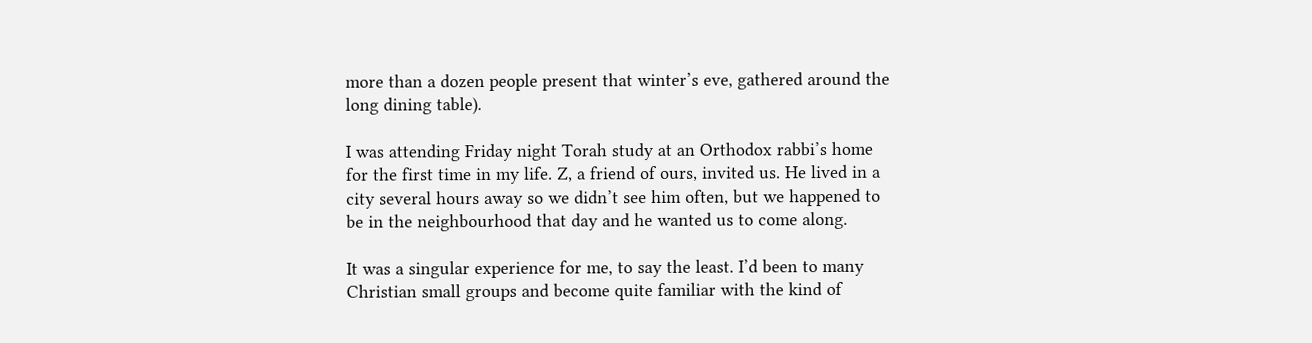more than a dozen people present that winter’s eve, gathered around the long dining table).

I was attending Friday night Torah study at an Orthodox rabbi’s home for the first time in my life. Z, a friend of ours, invited us. He lived in a city several hours away so we didn’t see him often, but we happened to be in the neighbourhood that day and he wanted us to come along.

It was a singular experience for me, to say the least. I’d been to many Christian small groups and become quite familiar with the kind of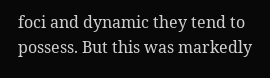foci and dynamic they tend to possess. But this was markedly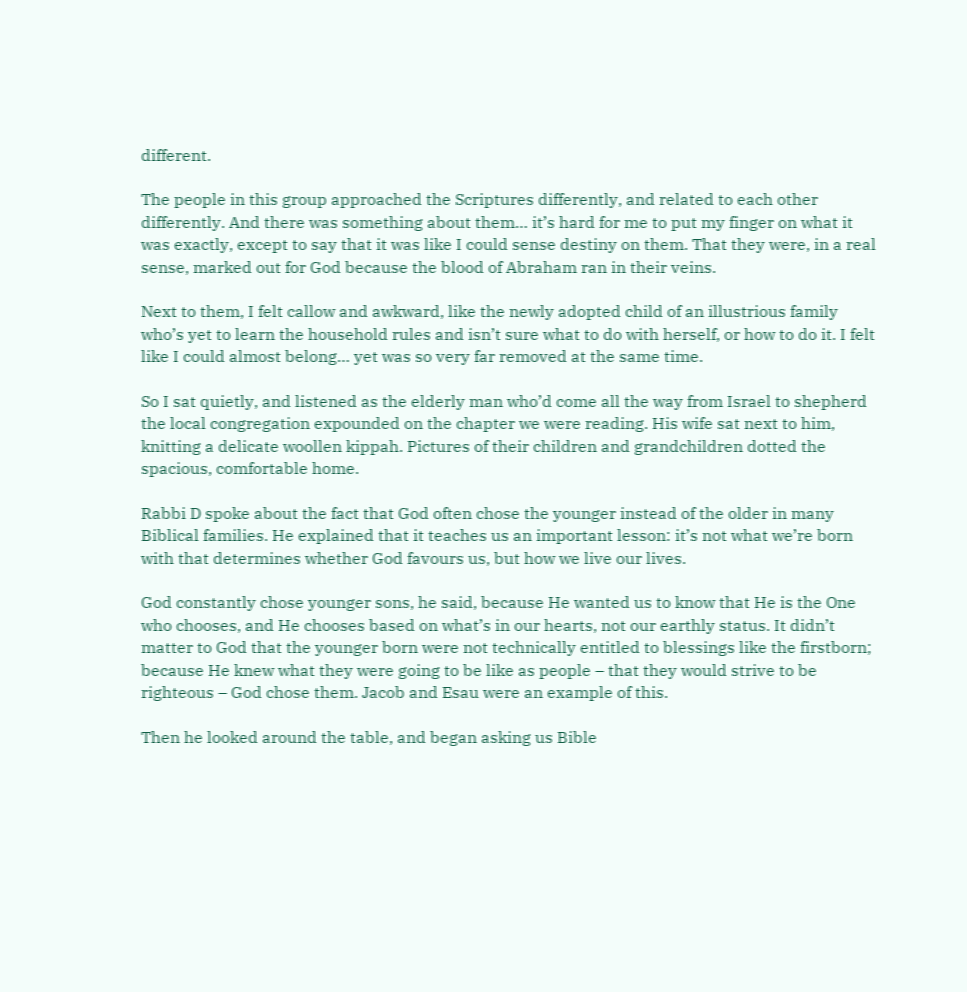different.

The people in this group approached the Scriptures differently, and related to each other differently. And there was something about them… it’s hard for me to put my finger on what it was exactly, except to say that it was like I could sense destiny on them. That they were, in a real sense, marked out for God because the blood of Abraham ran in their veins.

Next to them, I felt callow and awkward, like the newly adopted child of an illustrious family who’s yet to learn the household rules and isn’t sure what to do with herself, or how to do it. I felt like I could almost belong… yet was so very far removed at the same time.

So I sat quietly, and listened as the elderly man who’d come all the way from Israel to shepherd the local congregation expounded on the chapter we were reading. His wife sat next to him, knitting a delicate woollen kippah. Pictures of their children and grandchildren dotted the spacious, comfortable home.

Rabbi D spoke about the fact that God often chose the younger instead of the older in many Biblical families. He explained that it teaches us an important lesson: it’s not what we’re born with that determines whether God favours us, but how we live our lives.

God constantly chose younger sons, he said, because He wanted us to know that He is the One who chooses, and He chooses based on what’s in our hearts, not our earthly status. It didn’t matter to God that the younger born were not technically entitled to blessings like the firstborn; because He knew what they were going to be like as people – that they would strive to be righteous – God chose them. Jacob and Esau were an example of this.

Then he looked around the table, and began asking us Bible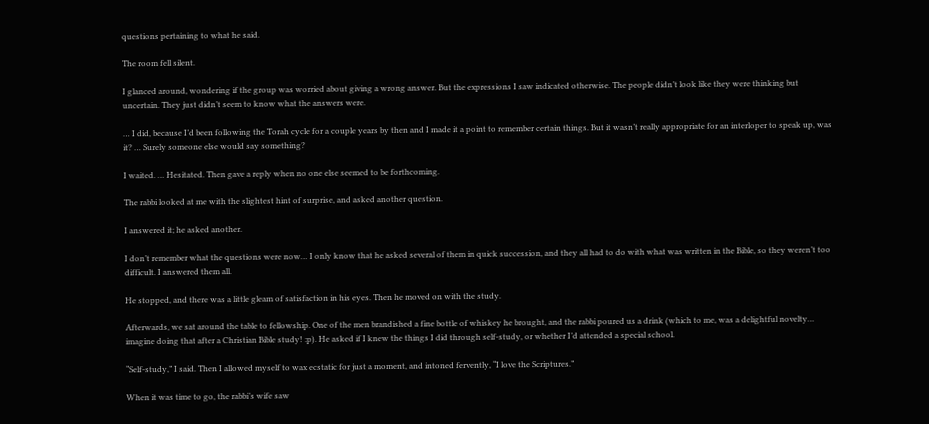questions pertaining to what he said.

The room fell silent.

I glanced around, wondering if the group was worried about giving a wrong answer. But the expressions I saw indicated otherwise. The people didn’t look like they were thinking but uncertain. They just didn’t seem to know what the answers were.

… I did, because I’d been following the Torah cycle for a couple years by then and I made it a point to remember certain things. But it wasn’t really appropriate for an interloper to speak up, was it? … Surely someone else would say something?

I waited. … Hesitated. Then gave a reply when no one else seemed to be forthcoming.

The rabbi looked at me with the slightest hint of surprise, and asked another question.

I answered it; he asked another.

I don’t remember what the questions were now… I only know that he asked several of them in quick succession, and they all had to do with what was written in the Bible, so they weren’t too difficult. I answered them all.

He stopped, and there was a little gleam of satisfaction in his eyes. Then he moved on with the study.

Afterwards, we sat around the table to fellowship. One of the men brandished a fine bottle of whiskey he brought, and the rabbi poured us a drink (which to me, was a delightful novelty… imagine doing that after a Christian Bible study! :p). He asked if I knew the things I did through self-study, or whether I’d attended a special school.

“Self-study,” I said. Then I allowed myself to wax ecstatic for just a moment, and intoned fervently, “I love the Scriptures.”

When it was time to go, the rabbi’s wife saw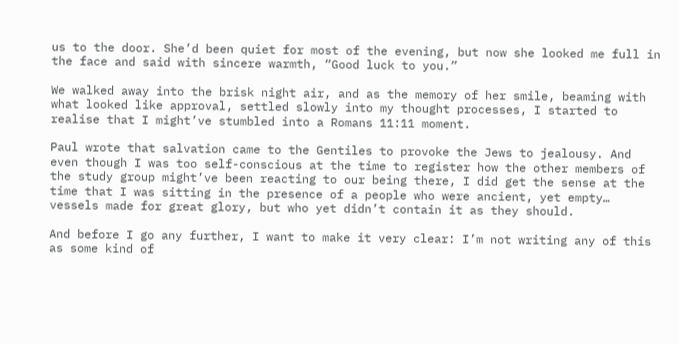us to the door. She’d been quiet for most of the evening, but now she looked me full in the face and said with sincere warmth, “Good luck to you.”

We walked away into the brisk night air, and as the memory of her smile, beaming with what looked like approval, settled slowly into my thought processes, I started to realise that I might’ve stumbled into a Romans 11:11 moment.

Paul wrote that salvation came to the Gentiles to provoke the Jews to jealousy. And even though I was too self-conscious at the time to register how the other members of the study group might’ve been reacting to our being there, I did get the sense at the time that I was sitting in the presence of a people who were ancient, yet empty… vessels made for great glory, but who yet didn’t contain it as they should.

And before I go any further, I want to make it very clear: I’m not writing any of this as some kind of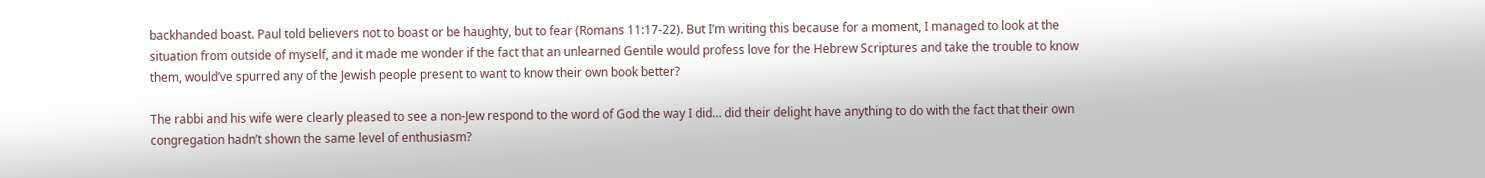backhanded boast. Paul told believers not to boast or be haughty, but to fear (Romans 11:17-22). But I’m writing this because for a moment, I managed to look at the situation from outside of myself, and it made me wonder if the fact that an unlearned Gentile would profess love for the Hebrew Scriptures and take the trouble to know them, would’ve spurred any of the Jewish people present to want to know their own book better?

The rabbi and his wife were clearly pleased to see a non-Jew respond to the word of God the way I did… did their delight have anything to do with the fact that their own congregation hadn’t shown the same level of enthusiasm?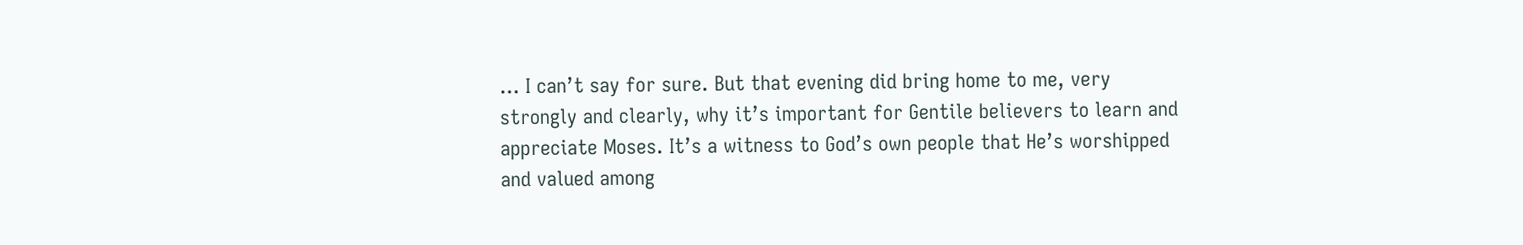… I can’t say for sure. But that evening did bring home to me, very strongly and clearly, why it’s important for Gentile believers to learn and appreciate Moses. It’s a witness to God’s own people that He’s worshipped and valued among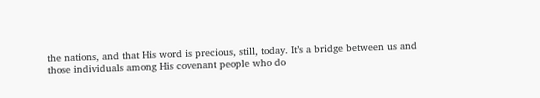the nations, and that His word is precious, still, today. It’s a bridge between us and those individuals among His covenant people who do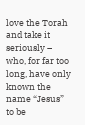love the Torah and take it seriously – who, for far too long, have only known the name “Jesus” to be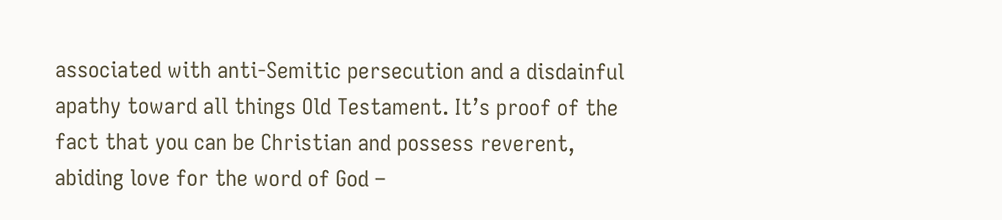associated with anti-Semitic persecution and a disdainful apathy toward all things Old Testament. It’s proof of the fact that you can be Christian and possess reverent, abiding love for the word of God –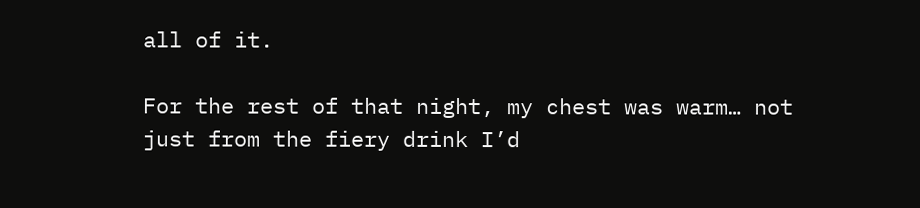all of it.

For the rest of that night, my chest was warm… not just from the fiery drink I’d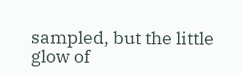sampled, but the little glow of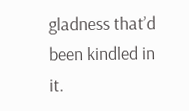gladness that’d been kindled in it.